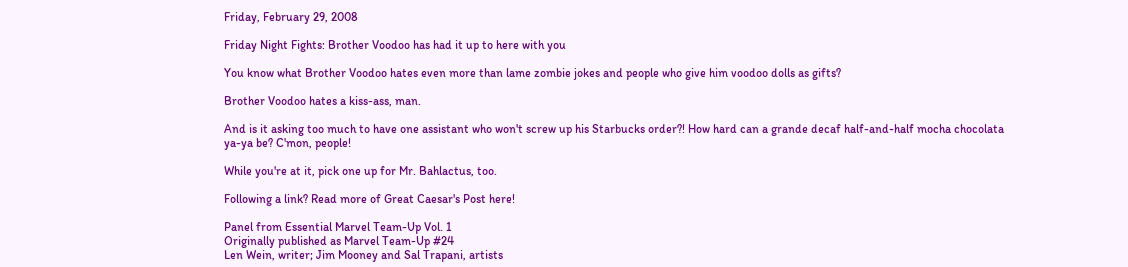Friday, February 29, 2008

Friday Night Fights: Brother Voodoo has had it up to here with you

You know what Brother Voodoo hates even more than lame zombie jokes and people who give him voodoo dolls as gifts?

Brother Voodoo hates a kiss-ass, man.

And is it asking too much to have one assistant who won't screw up his Starbucks order?! How hard can a grande decaf half-and-half mocha chocolata ya-ya be? C'mon, people!

While you're at it, pick one up for Mr. Bahlactus, too.

Following a link? Read more of Great Caesar's Post here!

Panel from Essential Marvel Team-Up Vol. 1
Originally published as Marvel Team-Up #24
Len Wein, writer; Jim Mooney and Sal Trapani, artists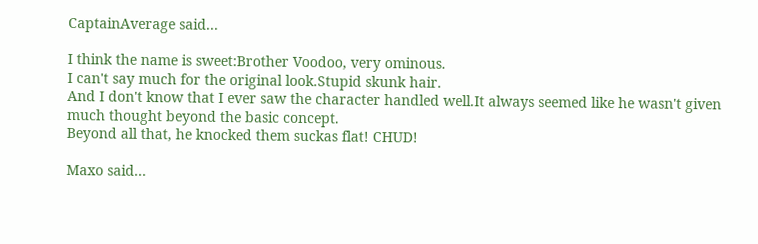CaptainAverage said...

I think the name is sweet:Brother Voodoo, very ominous.
I can't say much for the original look.Stupid skunk hair.
And I don't know that I ever saw the character handled well.It always seemed like he wasn't given much thought beyond the basic concept.
Beyond all that, he knocked them suckas flat! CHUD!

Maxo said...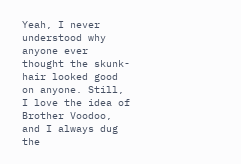Yeah, I never understood why anyone ever thought the skunk-hair looked good on anyone. Still, I love the idea of Brother Voodoo, and I always dug the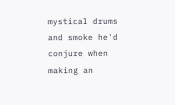mystical drums and smoke he'd conjure when making an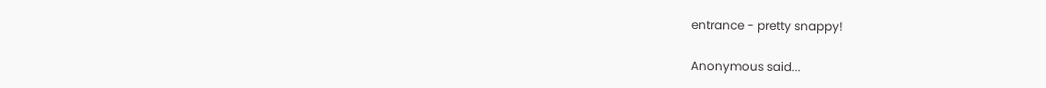entrance - pretty snappy!

Anonymous said...